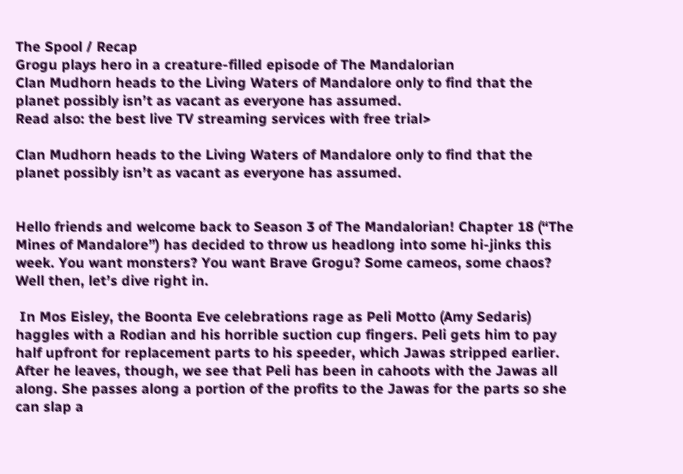The Spool / Recap
Grogu plays hero in a creature-filled episode of The Mandalorian
Clan Mudhorn heads to the Living Waters of Mandalore only to find that the planet possibly isn’t as vacant as everyone has assumed.
Read also: the best live TV streaming services with free trial>

Clan Mudhorn heads to the Living Waters of Mandalore only to find that the planet possibly isn’t as vacant as everyone has assumed.


Hello friends and welcome back to Season 3 of The Mandalorian! Chapter 18 (“The Mines of Mandalore”) has decided to throw us headlong into some hi-jinks this week. You want monsters? You want Brave Grogu? Some cameos, some chaos? Well then, let’s dive right in.

 In Mos Eisley, the Boonta Eve celebrations rage as Peli Motto (Amy Sedaris) haggles with a Rodian and his horrible suction cup fingers. Peli gets him to pay half upfront for replacement parts to his speeder, which Jawas stripped earlier. After he leaves, though, we see that Peli has been in cahoots with the Jawas all along. She passes along a portion of the profits to the Jawas for the parts so she can slap a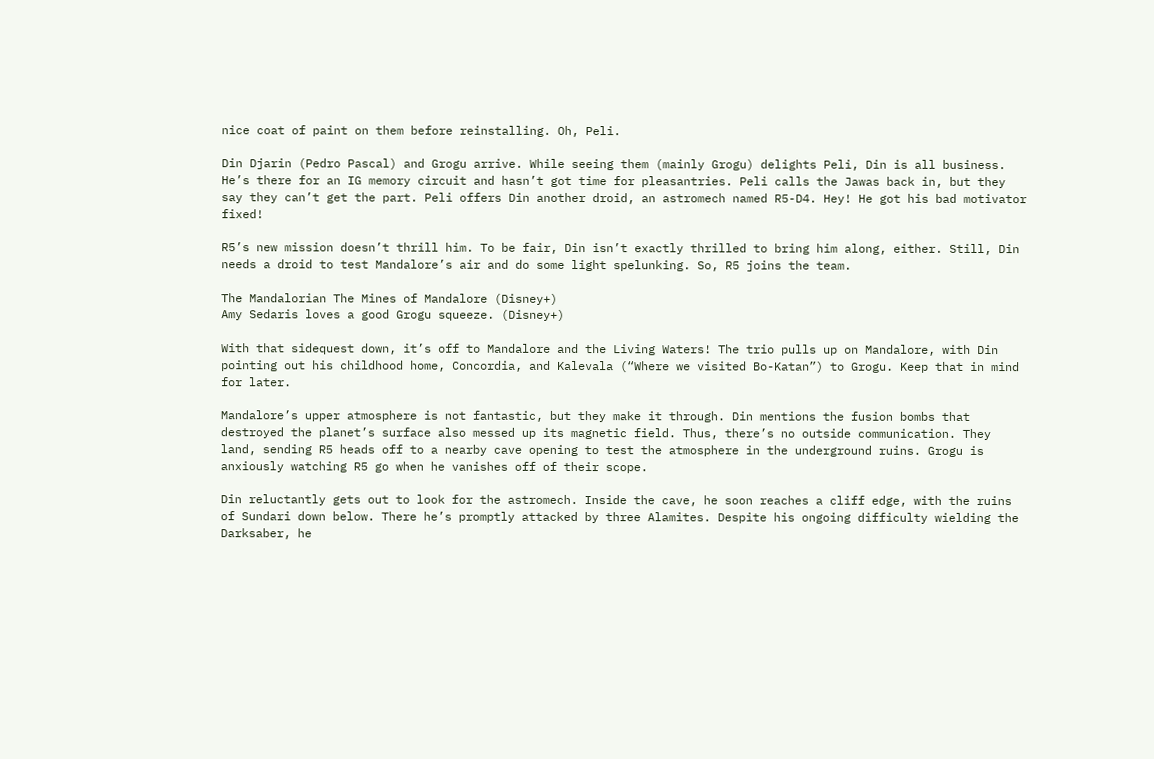nice coat of paint on them before reinstalling. Oh, Peli.

Din Djarin (Pedro Pascal) and Grogu arrive. While seeing them (mainly Grogu) delights Peli, Din is all business. He’s there for an IG memory circuit and hasn’t got time for pleasantries. Peli calls the Jawas back in, but they say they can’t get the part. Peli offers Din another droid, an astromech named R5-D4. Hey! He got his bad motivator fixed!

R5’s new mission doesn’t thrill him. To be fair, Din isn’t exactly thrilled to bring him along, either. Still, Din needs a droid to test Mandalore’s air and do some light spelunking. So, R5 joins the team.

The Mandalorian The Mines of Mandalore (Disney+)
Amy Sedaris loves a good Grogu squeeze. (Disney+)

With that sidequest down, it’s off to Mandalore and the Living Waters! The trio pulls up on Mandalore, with Din pointing out his childhood home, Concordia, and Kalevala (“Where we visited Bo-Katan”) to Grogu. Keep that in mind for later.

Mandalore’s upper atmosphere is not fantastic, but they make it through. Din mentions the fusion bombs that destroyed the planet’s surface also messed up its magnetic field. Thus, there’s no outside communication. They land, sending R5 heads off to a nearby cave opening to test the atmosphere in the underground ruins. Grogu is anxiously watching R5 go when he vanishes off of their scope.

Din reluctantly gets out to look for the astromech. Inside the cave, he soon reaches a cliff edge, with the ruins of Sundari down below. There he’s promptly attacked by three Alamites. Despite his ongoing difficulty wielding the Darksaber, he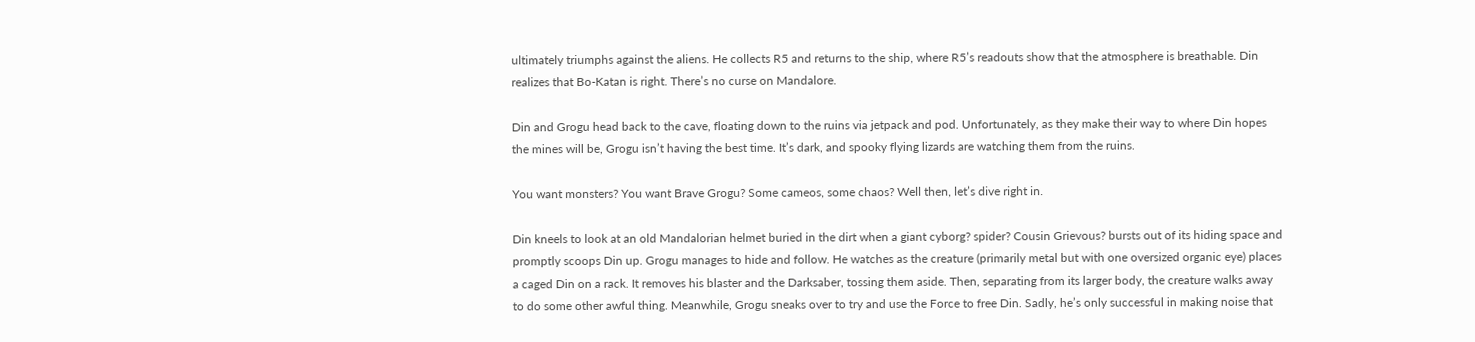ultimately triumphs against the aliens. He collects R5 and returns to the ship, where R5’s readouts show that the atmosphere is breathable. Din realizes that Bo-Katan is right. There’s no curse on Mandalore.

Din and Grogu head back to the cave, floating down to the ruins via jetpack and pod. Unfortunately, as they make their way to where Din hopes the mines will be, Grogu isn’t having the best time. It’s dark, and spooky flying lizards are watching them from the ruins.

You want monsters? You want Brave Grogu? Some cameos, some chaos? Well then, let’s dive right in.

Din kneels to look at an old Mandalorian helmet buried in the dirt when a giant cyborg? spider? Cousin Grievous? bursts out of its hiding space and promptly scoops Din up. Grogu manages to hide and follow. He watches as the creature (primarily metal but with one oversized organic eye) places a caged Din on a rack. It removes his blaster and the Darksaber, tossing them aside. Then, separating from its larger body, the creature walks away to do some other awful thing. Meanwhile, Grogu sneaks over to try and use the Force to free Din. Sadly, he’s only successful in making noise that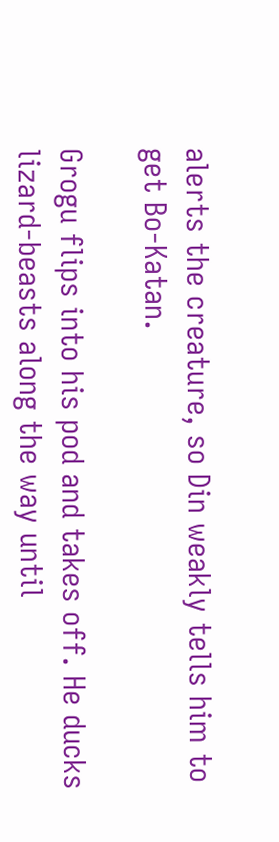alerts the creature, so Din weakly tells him to get Bo-Katan.

Grogu flips into his pod and takes off. He ducks lizard-beasts along the way until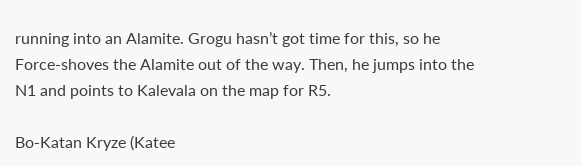running into an Alamite. Grogu hasn’t got time for this, so he Force-shoves the Alamite out of the way. Then, he jumps into the N1 and points to Kalevala on the map for R5.

Bo-Katan Kryze (Katee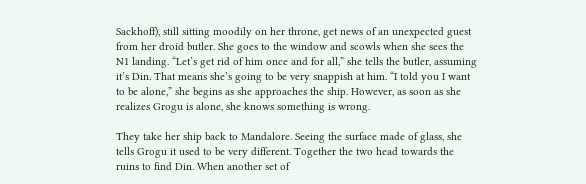Sackhoff), still sitting moodily on her throne, get news of an unexpected guest from her droid butler. She goes to the window and scowls when she sees the N1 landing. “Let’s get rid of him once and for all,” she tells the butler, assuming it’s Din. That means she’s going to be very snappish at him. “I told you I want to be alone,” she begins as she approaches the ship. However, as soon as she realizes Grogu is alone, she knows something is wrong.

They take her ship back to Mandalore. Seeing the surface made of glass, she tells Grogu it used to be very different. Together the two head towards the ruins to find Din. When another set of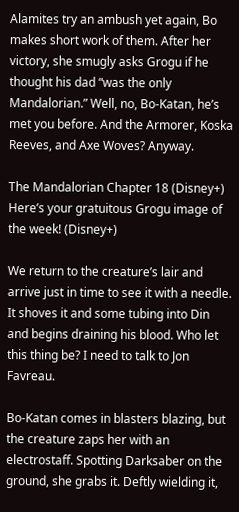Alamites try an ambush yet again, Bo makes short work of them. After her victory, she smugly asks Grogu if he thought his dad “was the only Mandalorian.” Well, no, Bo-Katan, he’s met you before. And the Armorer, Koska Reeves, and Axe Woves? Anyway.

The Mandalorian Chapter 18 (Disney+)
Here’s your gratuitous Grogu image of the week! (Disney+)

We return to the creature’s lair and arrive just in time to see it with a needle. It shoves it and some tubing into Din and begins draining his blood. Who let this thing be? I need to talk to Jon Favreau.

Bo-Katan comes in blasters blazing, but the creature zaps her with an electrostaff. Spotting Darksaber on the ground, she grabs it. Deftly wielding it,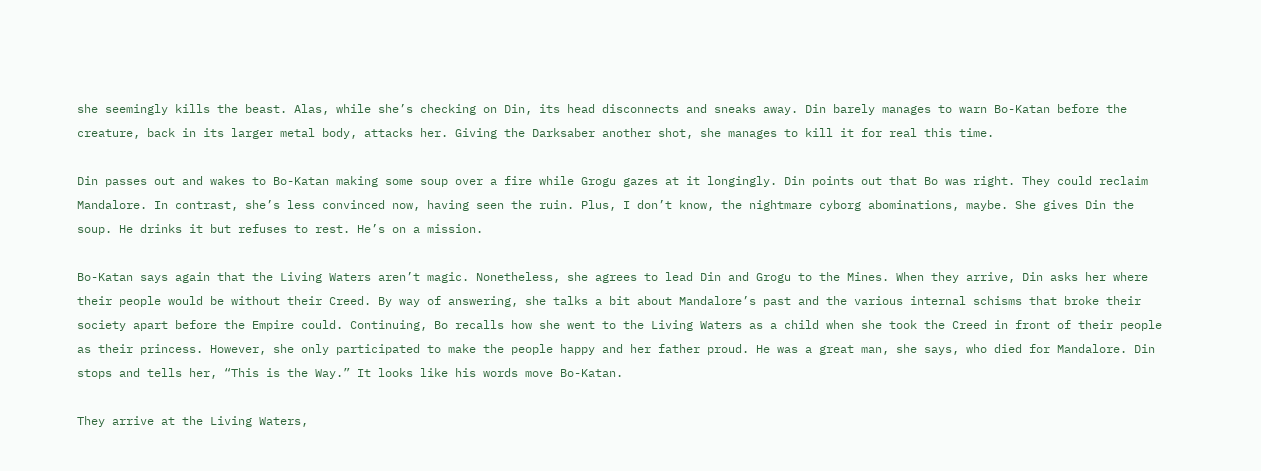she seemingly kills the beast. Alas, while she’s checking on Din, its head disconnects and sneaks away. Din barely manages to warn Bo-Katan before the creature, back in its larger metal body, attacks her. Giving the Darksaber another shot, she manages to kill it for real this time.

Din passes out and wakes to Bo-Katan making some soup over a fire while Grogu gazes at it longingly. Din points out that Bo was right. They could reclaim Mandalore. In contrast, she’s less convinced now, having seen the ruin. Plus, I don’t know, the nightmare cyborg abominations, maybe. She gives Din the soup. He drinks it but refuses to rest. He’s on a mission.

Bo-Katan says again that the Living Waters aren’t magic. Nonetheless, she agrees to lead Din and Grogu to the Mines. When they arrive, Din asks her where their people would be without their Creed. By way of answering, she talks a bit about Mandalore’s past and the various internal schisms that broke their society apart before the Empire could. Continuing, Bo recalls how she went to the Living Waters as a child when she took the Creed in front of their people as their princess. However, she only participated to make the people happy and her father proud. He was a great man, she says, who died for Mandalore. Din stops and tells her, “This is the Way.” It looks like his words move Bo-Katan.

They arrive at the Living Waters,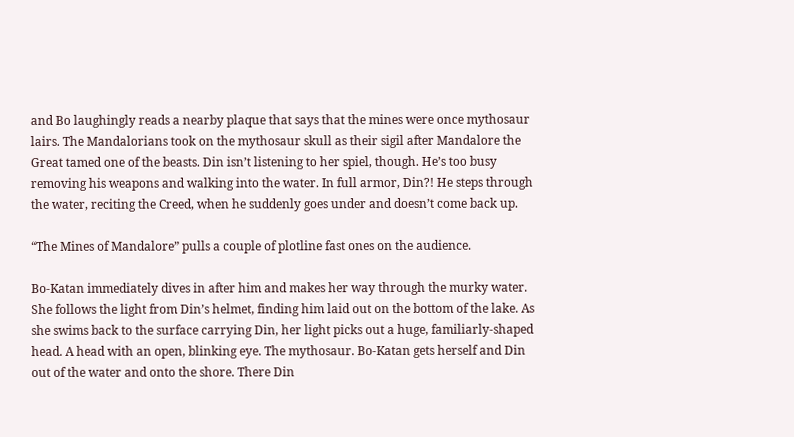and Bo laughingly reads a nearby plaque that says that the mines were once mythosaur lairs. The Mandalorians took on the mythosaur skull as their sigil after Mandalore the Great tamed one of the beasts. Din isn’t listening to her spiel, though. He’s too busy removing his weapons and walking into the water. In full armor, Din?! He steps through the water, reciting the Creed, when he suddenly goes under and doesn’t come back up.

“The Mines of Mandalore” pulls a couple of plotline fast ones on the audience.

Bo-Katan immediately dives in after him and makes her way through the murky water. She follows the light from Din’s helmet, finding him laid out on the bottom of the lake. As she swims back to the surface carrying Din, her light picks out a huge, familiarly-shaped head. A head with an open, blinking eye. The mythosaur. Bo-Katan gets herself and Din out of the water and onto the shore. There Din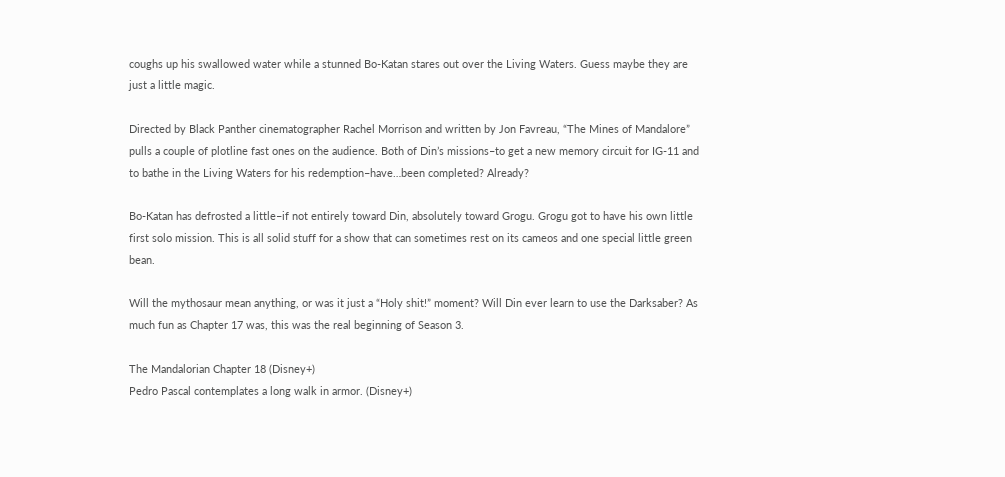coughs up his swallowed water while a stunned Bo-Katan stares out over the Living Waters. Guess maybe they are just a little magic.

Directed by Black Panther cinematographer Rachel Morrison and written by Jon Favreau, “The Mines of Mandalore” pulls a couple of plotline fast ones on the audience. Both of Din’s missions–to get a new memory circuit for IG-11 and to bathe in the Living Waters for his redemption–have…been completed? Already?

Bo-Katan has defrosted a little–if not entirely toward Din, absolutely toward Grogu. Grogu got to have his own little first solo mission. This is all solid stuff for a show that can sometimes rest on its cameos and one special little green bean.

Will the mythosaur mean anything, or was it just a “Holy shit!” moment? Will Din ever learn to use the Darksaber? As much fun as Chapter 17 was, this was the real beginning of Season 3.

The Mandalorian Chapter 18 (Disney+)
Pedro Pascal contemplates a long walk in armor. (Disney+)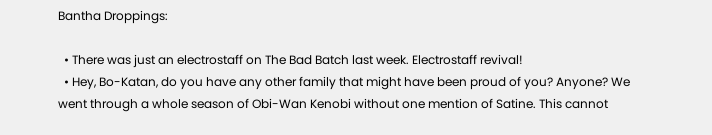Bantha Droppings:

  • There was just an electrostaff on The Bad Batch last week. Electrostaff revival!
  • Hey, Bo-Katan, do you have any other family that might have been proud of you? Anyone? We went through a whole season of Obi-Wan Kenobi without one mention of Satine. This cannot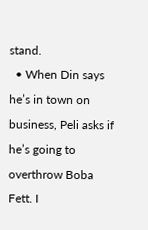stand.
  • When Din says he’s in town on business, Peli asks if he’s going to overthrow Boba Fett. I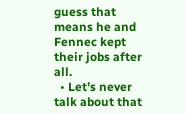guess that means he and Fennec kept their jobs after all.
  • Let’s never talk about that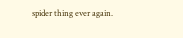spider thing ever again.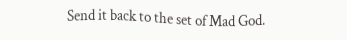Send it back to the set of Mad God.